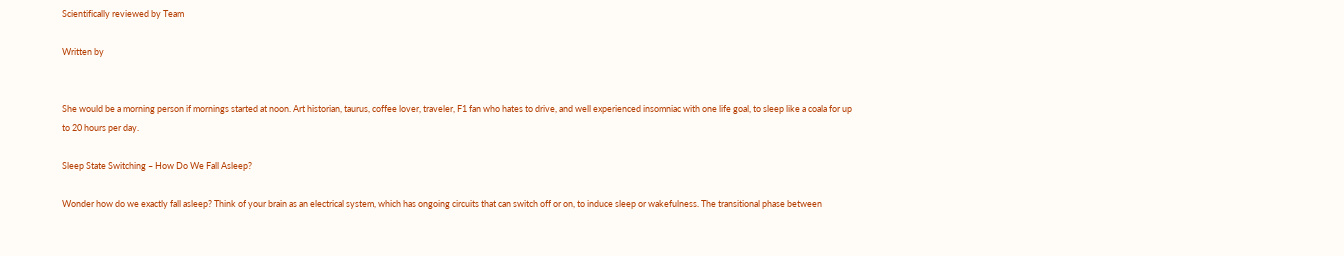Scientifically reviewed by Team

Written by


She would be a morning person if mornings started at noon. Art historian, taurus, coffee lover, traveler, F1 fan who hates to drive, and well experienced insomniac with one life goal, to sleep like a coala for up to 20 hours per day.

Sleep State Switching – How Do We Fall Asleep?

Wonder how do we exactly fall asleep? Think of your brain as an electrical system, which has ongoing circuits that can switch off or on, to induce sleep or wakefulness. The transitional phase between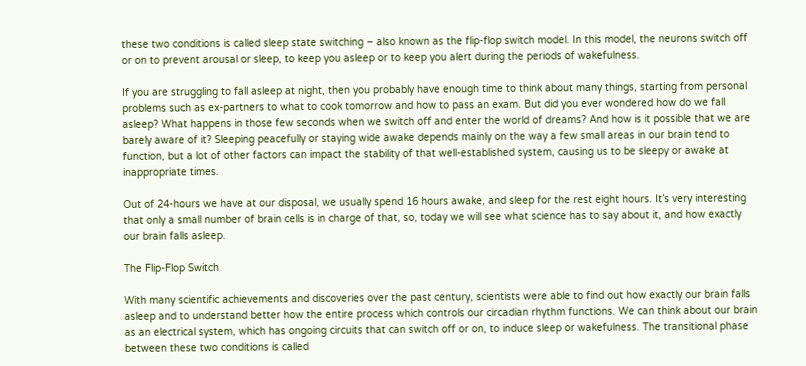these two conditions is called sleep state switching – also known as the flip-flop switch model. In this model, the neurons switch off or on to prevent arousal or sleep, to keep you asleep or to keep you alert during the periods of wakefulness.

If you are struggling to fall asleep at night, then you probably have enough time to think about many things, starting from personal problems such as ex-partners to what to cook tomorrow and how to pass an exam. But did you ever wondered how do we fall asleep? What happens in those few seconds when we switch off and enter the world of dreams? And how is it possible that we are barely aware of it? Sleeping peacefully or staying wide awake depends mainly on the way a few small areas in our brain tend to function, but a lot of other factors can impact the stability of that well-established system, causing us to be sleepy or awake at inappropriate times.

Out of 24-hours we have at our disposal, we usually spend 16 hours awake, and sleep for the rest eight hours. It’s very interesting that only a small number of brain cells is in charge of that, so, today we will see what science has to say about it, and how exactly our brain falls asleep.

The Flip-Flop Switch

With many scientific achievements and discoveries over the past century, scientists were able to find out how exactly our brain falls asleep and to understand better how the entire process which controls our circadian rhythm functions. We can think about our brain as an electrical system, which has ongoing circuits that can switch off or on, to induce sleep or wakefulness. The transitional phase between these two conditions is called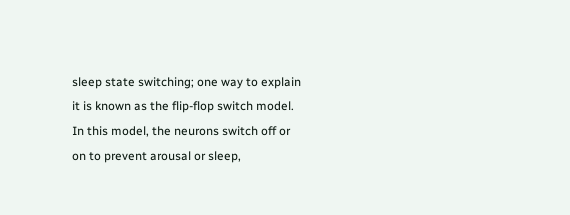sleep state switching; one way to explain it is known as the flip-flop switch model. In this model, the neurons switch off or on to prevent arousal or sleep,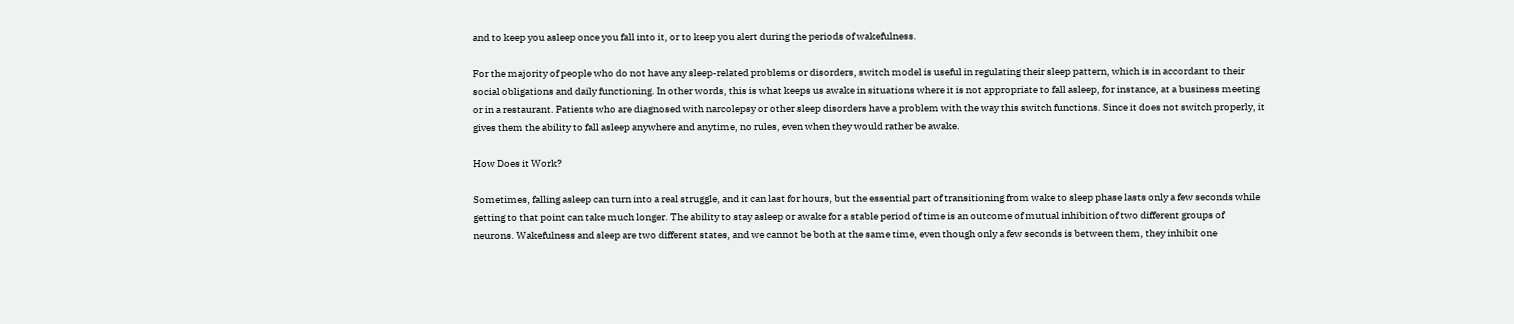and to keep you asleep once you fall into it, or to keep you alert during the periods of wakefulness.

For the majority of people who do not have any sleep-related problems or disorders, switch model is useful in regulating their sleep pattern, which is in accordant to their social obligations and daily functioning. In other words, this is what keeps us awake in situations where it is not appropriate to fall asleep, for instance, at a business meeting or in a restaurant. Patients who are diagnosed with narcolepsy or other sleep disorders have a problem with the way this switch functions. Since it does not switch properly, it gives them the ability to fall asleep anywhere and anytime, no rules, even when they would rather be awake.

How Does it Work?

Sometimes, falling asleep can turn into a real struggle, and it can last for hours, but the essential part of transitioning from wake to sleep phase lasts only a few seconds while getting to that point can take much longer. The ability to stay asleep or awake for a stable period of time is an outcome of mutual inhibition of two different groups of neurons. Wakefulness and sleep are two different states, and we cannot be both at the same time, even though only a few seconds is between them, they inhibit one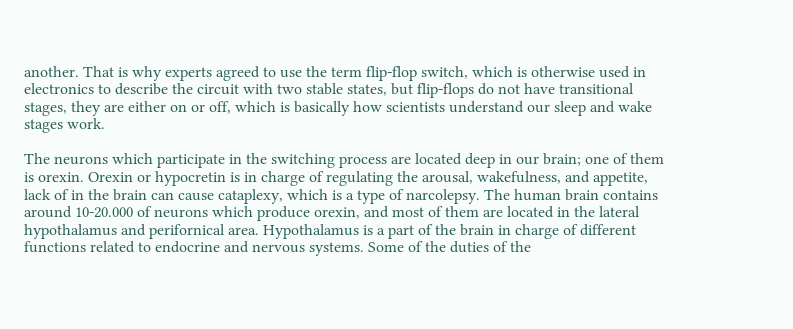another. That is why experts agreed to use the term flip-flop switch, which is otherwise used in electronics to describe the circuit with two stable states, but flip-flops do not have transitional stages, they are either on or off, which is basically how scientists understand our sleep and wake stages work.

The neurons which participate in the switching process are located deep in our brain; one of them is orexin. Orexin or hypocretin is in charge of regulating the arousal, wakefulness, and appetite, lack of in the brain can cause cataplexy, which is a type of narcolepsy. The human brain contains around 10-20.000 of neurons which produce orexin, and most of them are located in the lateral hypothalamus and perifornical area. Hypothalamus is a part of the brain in charge of different functions related to endocrine and nervous systems. Some of the duties of the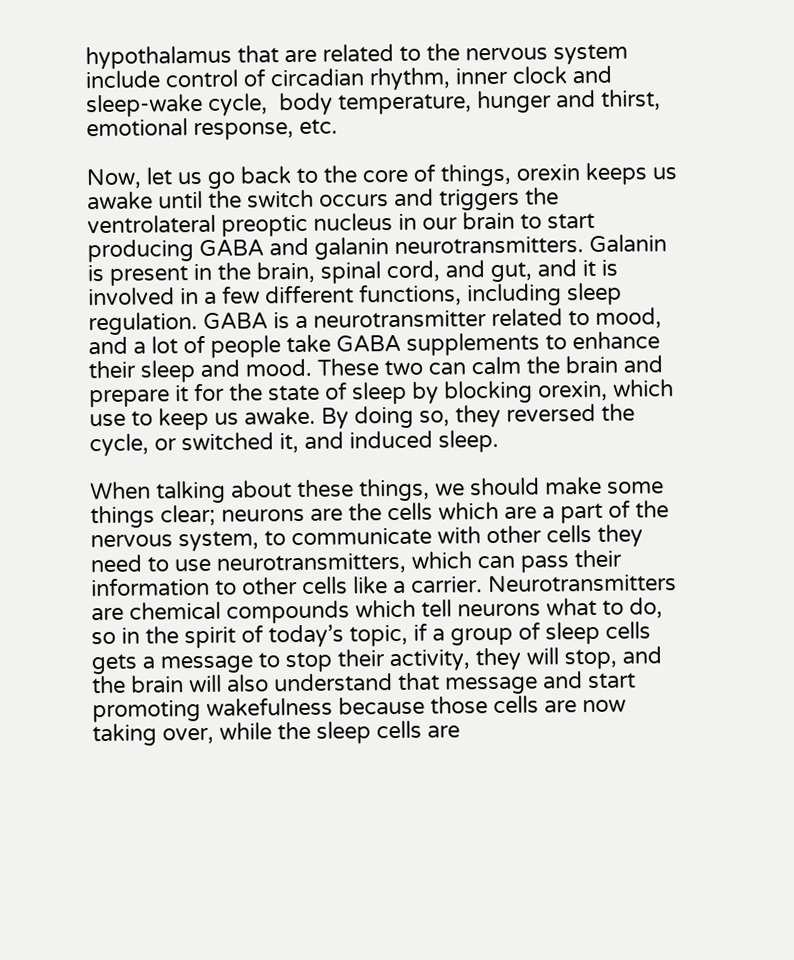hypothalamus that are related to the nervous system include control of circadian rhythm, inner clock and sleep-wake cycle,  body temperature, hunger and thirst, emotional response, etc.

Now, let us go back to the core of things, orexin keeps us awake until the switch occurs and triggers the ventrolateral preoptic nucleus in our brain to start producing GABA and galanin neurotransmitters. Galanin is present in the brain, spinal cord, and gut, and it is involved in a few different functions, including sleep regulation. GABA is a neurotransmitter related to mood, and a lot of people take GABA supplements to enhance their sleep and mood. These two can calm the brain and prepare it for the state of sleep by blocking orexin, which use to keep us awake. By doing so, they reversed the cycle, or switched it, and induced sleep.

When talking about these things, we should make some things clear; neurons are the cells which are a part of the nervous system, to communicate with other cells they need to use neurotransmitters, which can pass their information to other cells like a carrier. Neurotransmitters are chemical compounds which tell neurons what to do, so in the spirit of today’s topic, if a group of sleep cells gets a message to stop their activity, they will stop, and the brain will also understand that message and start promoting wakefulness because those cells are now taking over, while the sleep cells are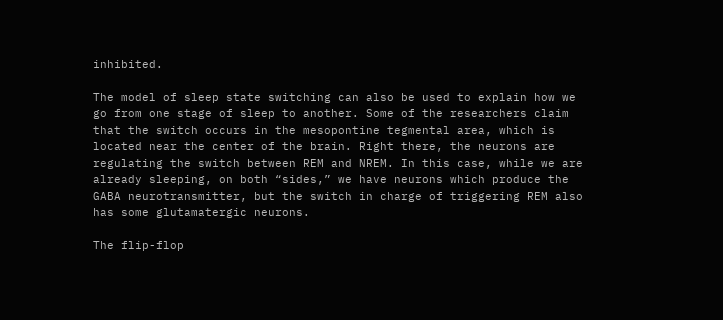inhibited.

The model of sleep state switching can also be used to explain how we go from one stage of sleep to another. Some of the researchers claim that the switch occurs in the mesopontine tegmental area, which is located near the center of the brain. Right there, the neurons are regulating the switch between REM and NREM. In this case, while we are already sleeping, on both “sides,” we have neurons which produce the GABA neurotransmitter, but the switch in charge of triggering REM also has some glutamatergic neurons.

The flip-flop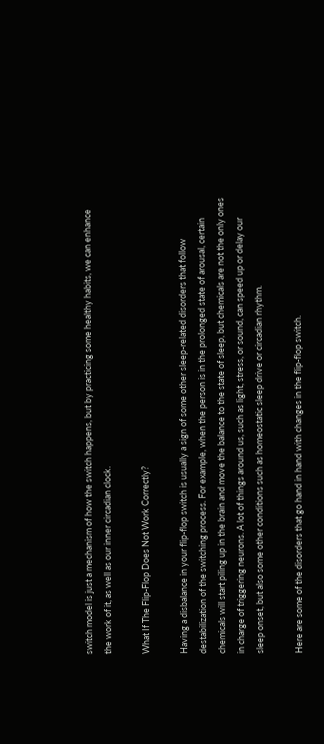switch model is just a mechanism of how the switch happens, but by practicing some healthy habits, we can enhance the work of it, as well as our inner circadian clock.

What If The Flip-Flop Does Not Work Correctly?

Having a disbalance in your flip-flop switch is usually a sign of some other sleep-related disorders that follow destabilization of the switching process. For example, when the person is in the prolonged state of arousal, certain chemicals will start piling up in the brain and move the balance to the state of sleep, but chemicals are not the only ones in charge of triggering neurons. A lot of things around us, such as light, stress, or sound, can speed up or delay our sleep onset, but also some other conditions such as homeostatic sleep drive or circadian rhythm.

Here are some of the disorders that go hand in hand with changes in the flip-flop switch.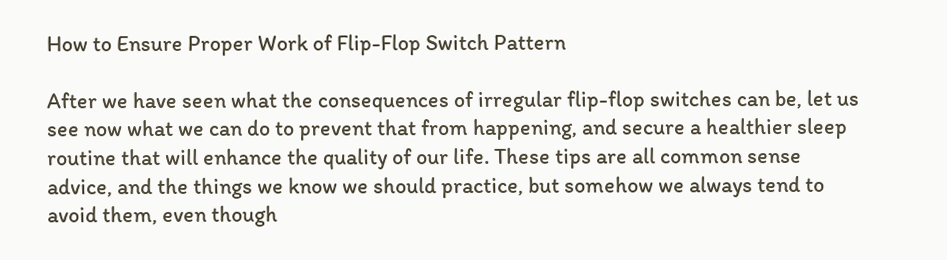How to Ensure Proper Work of Flip-Flop Switch Pattern

After we have seen what the consequences of irregular flip-flop switches can be, let us see now what we can do to prevent that from happening, and secure a healthier sleep routine that will enhance the quality of our life. These tips are all common sense advice, and the things we know we should practice, but somehow we always tend to avoid them, even though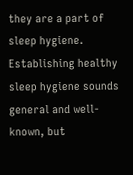they are a part of sleep hygiene. Establishing healthy sleep hygiene sounds general and well-known, but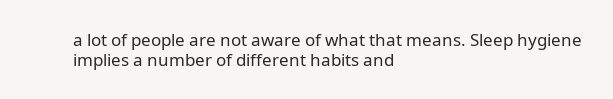a lot of people are not aware of what that means. Sleep hygiene implies a number of different habits and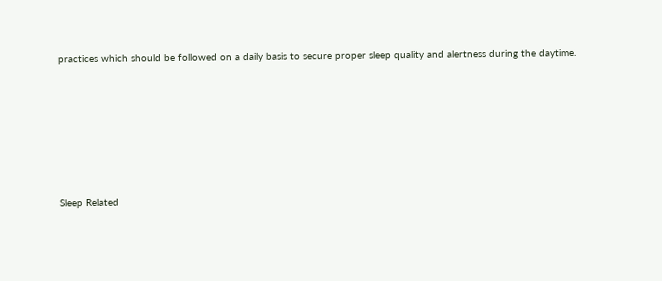practices which should be followed on a daily basis to secure proper sleep quality and alertness during the daytime.







Sleep Related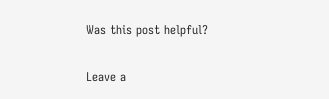Was this post helpful?

Leave a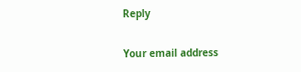Reply

Your email address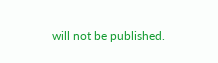will not be published.